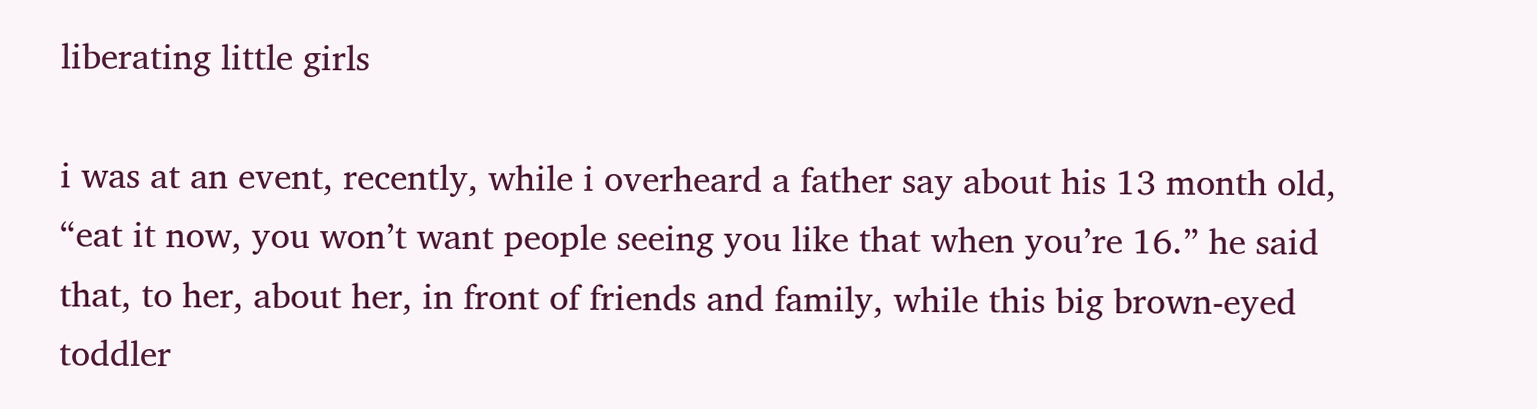liberating little girls

i was at an event, recently, while i overheard a father say about his 13 month old, “eat it now, you won’t want people seeing you like that when you’re 16.” he said that, to her, about her, in front of friends and family, while this big brown-eyed toddler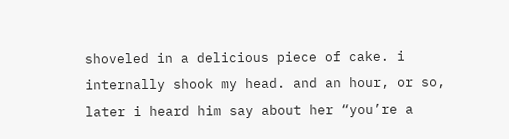shoveled in a delicious piece of cake. i internally shook my head. and an hour, or so, later i heard him say about her “you’re a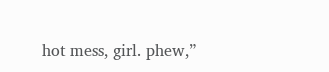hot mess, girl. phew,”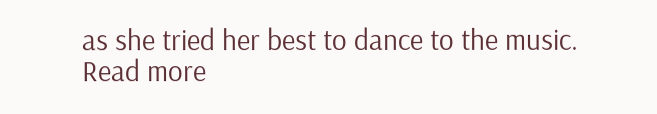as she tried her best to dance to the music. Read more